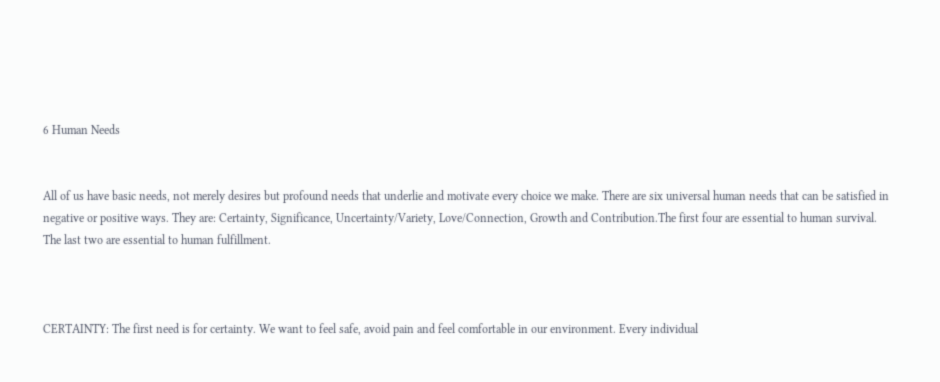6 Human Needs


All of us have basic needs, not merely desires but profound needs that underlie and motivate every choice we make. There are six universal human needs that can be satisfied in negative or positive ways. They are: Certainty, Significance, Uncertainty/Variety, Love/Connection, Growth and Contribution.The first four are essential to human survival. The last two are essential to human fulfillment.



CERTAINTY: The first need is for certainty. We want to feel safe, avoid pain and feel comfortable in our environment. Every individual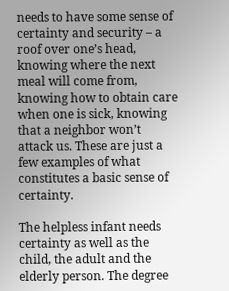needs to have some sense of certainty and security – a roof over one’s head, knowing where the next meal will come from, knowing how to obtain care when one is sick, knowing that a neighbor won’t attack us. These are just a few examples of what constitutes a basic sense of certainty.

The helpless infant needs certainty as well as the child, the adult and the elderly person. The degree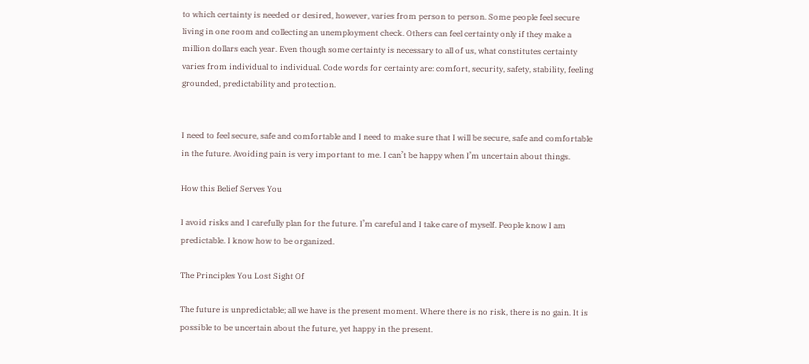to which certainty is needed or desired, however, varies from person to person. Some people feel secure living in one room and collecting an unemployment check. Others can feel certainty only if they make a million dollars each year. Even though some certainty is necessary to all of us, what constitutes certainty varies from individual to individual. Code words for certainty are: comfort, security, safety, stability, feeling grounded, predictability and protection.


I need to feel secure, safe and comfortable and I need to make sure that I will be secure, safe and comfortable in the future. Avoiding pain is very important to me. I can’t be happy when I’m uncertain about things.

How this Belief Serves You

I avoid risks and I carefully plan for the future. I’m careful and I take care of myself. People know I am predictable. I know how to be organized.

The Principles You Lost Sight Of

The future is unpredictable; all we have is the present moment. Where there is no risk, there is no gain. It is possible to be uncertain about the future, yet happy in the present.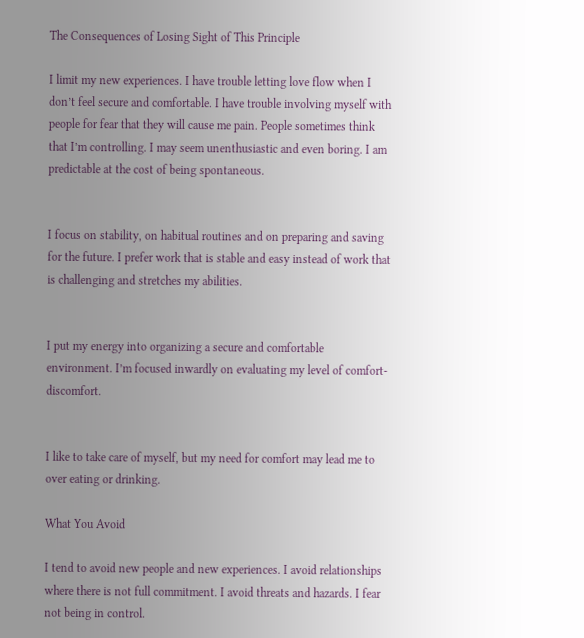The Consequences of Losing Sight of This Principle

I limit my new experiences. I have trouble letting love flow when I don’t feel secure and comfortable. I have trouble involving myself with people for fear that they will cause me pain. People sometimes think that I’m controlling. I may seem unenthusiastic and even boring. I am predictable at the cost of being spontaneous.


I focus on stability, on habitual routines and on preparing and saving for the future. I prefer work that is stable and easy instead of work that is challenging and stretches my abilities.


I put my energy into organizing a secure and comfortable environment. I’m focused inwardly on evaluating my level of comfort-discomfort.


I like to take care of myself, but my need for comfort may lead me to over eating or drinking.

What You Avoid

I tend to avoid new people and new experiences. I avoid relationships where there is not full commitment. I avoid threats and hazards. I fear not being in control.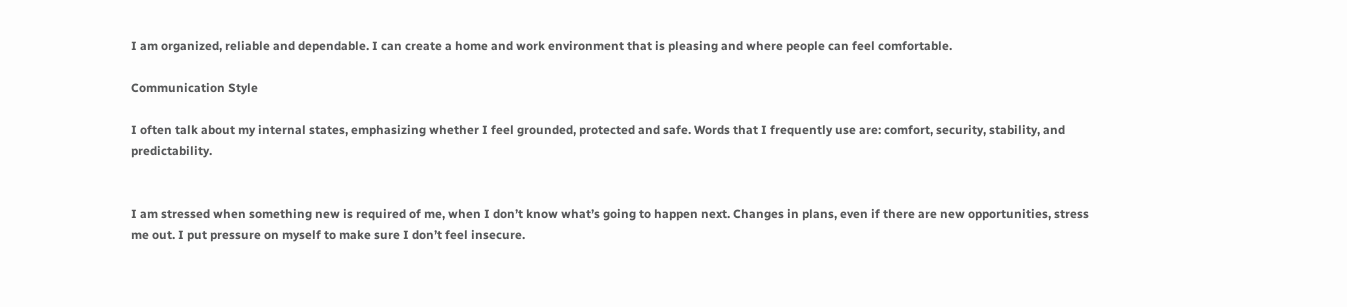I am organized, reliable and dependable. I can create a home and work environment that is pleasing and where people can feel comfortable.

Communication Style

I often talk about my internal states, emphasizing whether I feel grounded, protected and safe. Words that I frequently use are: comfort, security, stability, and predictability.


I am stressed when something new is required of me, when I don’t know what’s going to happen next. Changes in plans, even if there are new opportunities, stress me out. I put pressure on myself to make sure I don’t feel insecure.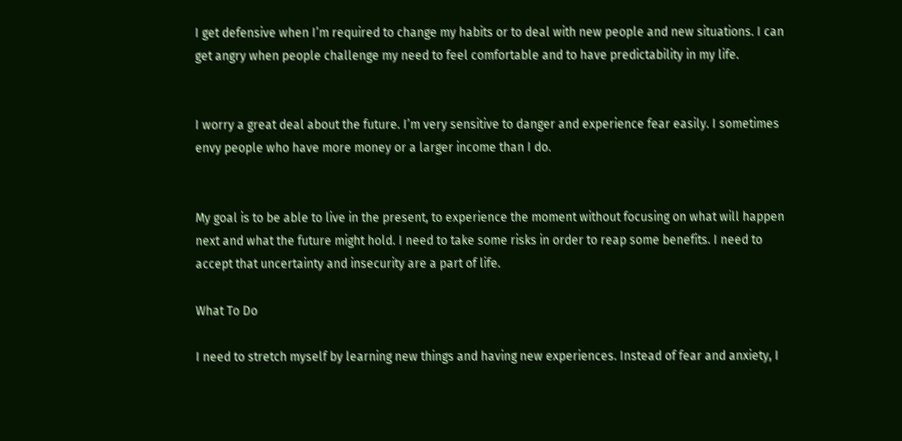I get defensive when I’m required to change my habits or to deal with new people and new situations. I can get angry when people challenge my need to feel comfortable and to have predictability in my life.


I worry a great deal about the future. I’m very sensitive to danger and experience fear easily. I sometimes envy people who have more money or a larger income than I do.


My goal is to be able to live in the present, to experience the moment without focusing on what will happen next and what the future might hold. I need to take some risks in order to reap some benefits. I need to accept that uncertainty and insecurity are a part of life.

What To Do

I need to stretch myself by learning new things and having new experiences. Instead of fear and anxiety, I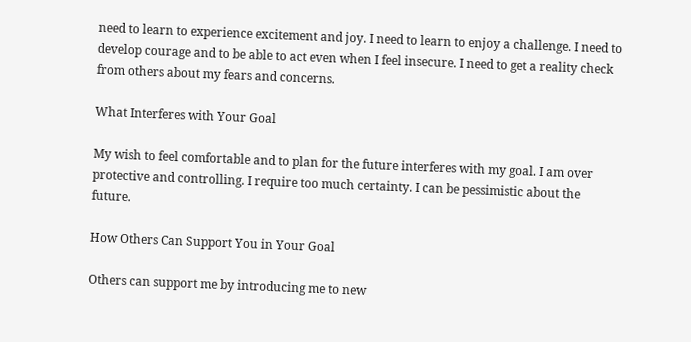need to learn to experience excitement and joy. I need to learn to enjoy a challenge. I need to develop courage and to be able to act even when I feel insecure. I need to get a reality check from others about my fears and concerns.

What Interferes with Your Goal

My wish to feel comfortable and to plan for the future interferes with my goal. I am over protective and controlling. I require too much certainty. I can be pessimistic about the future.

How Others Can Support You in Your Goal

Others can support me by introducing me to new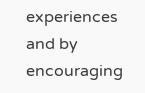experiences and by encouraging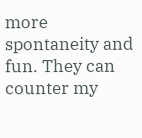more spontaneity and fun. They can counter my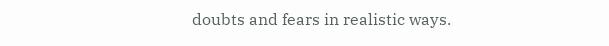doubts and fears in realistic ways.